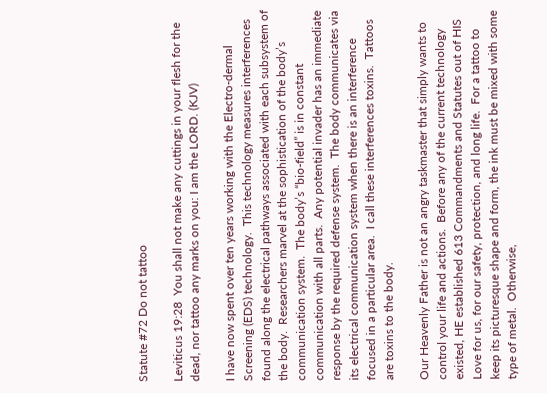Statute #72 Do not tattoo

Leviticus 19:28  You shall not make any cuttings in your flesh for the dead, nor tattoo any marks on you: I am the LORD. (KJV)

I have now spent over ten years working with the Electro-dermal Screening (EDS) technology.  This technology measures interferences found along the electrical pathways associated with each subsystem of the body.  Researchers marvel at the sophistication of the body’s communication system.  The body’s “bio-field” is in constant communication with all parts.  Any potential invader has an immediate response by the required defense system.  The body communicates via its electrical communication system when there is an interference focused in a particular area.  I call these interferences toxins.  Tattoos are toxins to the body.

Our Heavenly Father is not an angry taskmaster that simply wants to control your life and actions.  Before any of the current technology existed, HE established 613 Commandments and Statutes out of HIS Love for us, for our safety, protection, and long life.  For a tattoo to keep its picturesque shape and form, the ink must be mixed with some type of metal.  Otherwise,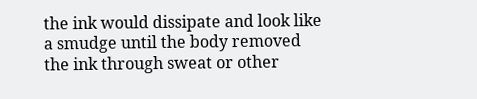the ink would dissipate and look like a smudge until the body removed the ink through sweat or other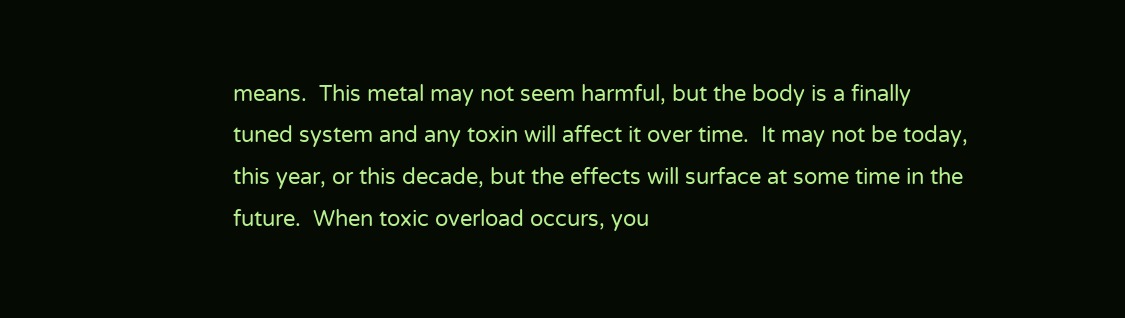means.  This metal may not seem harmful, but the body is a finally tuned system and any toxin will affect it over time.  It may not be today, this year, or this decade, but the effects will surface at some time in the future.  When toxic overload occurs, you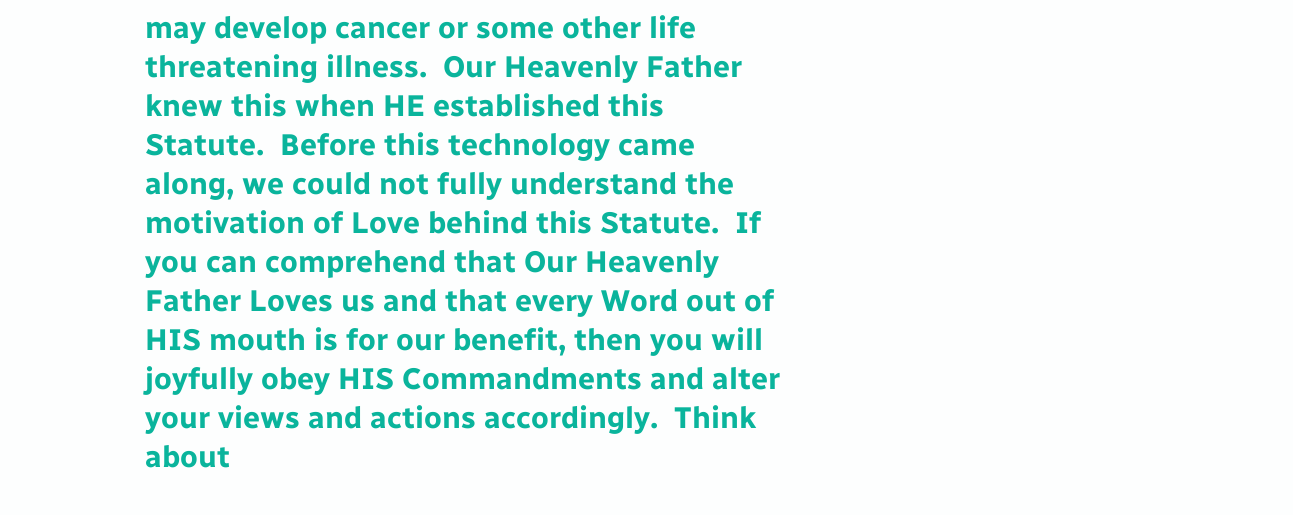may develop cancer or some other life threatening illness.  Our Heavenly Father knew this when HE established this Statute.  Before this technology came along, we could not fully understand the motivation of Love behind this Statute.  If you can comprehend that Our Heavenly Father Loves us and that every Word out of HIS mouth is for our benefit, then you will joyfully obey HIS Commandments and alter your views and actions accordingly.  Think about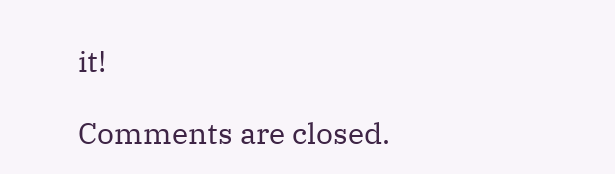it!

Comments are closed.